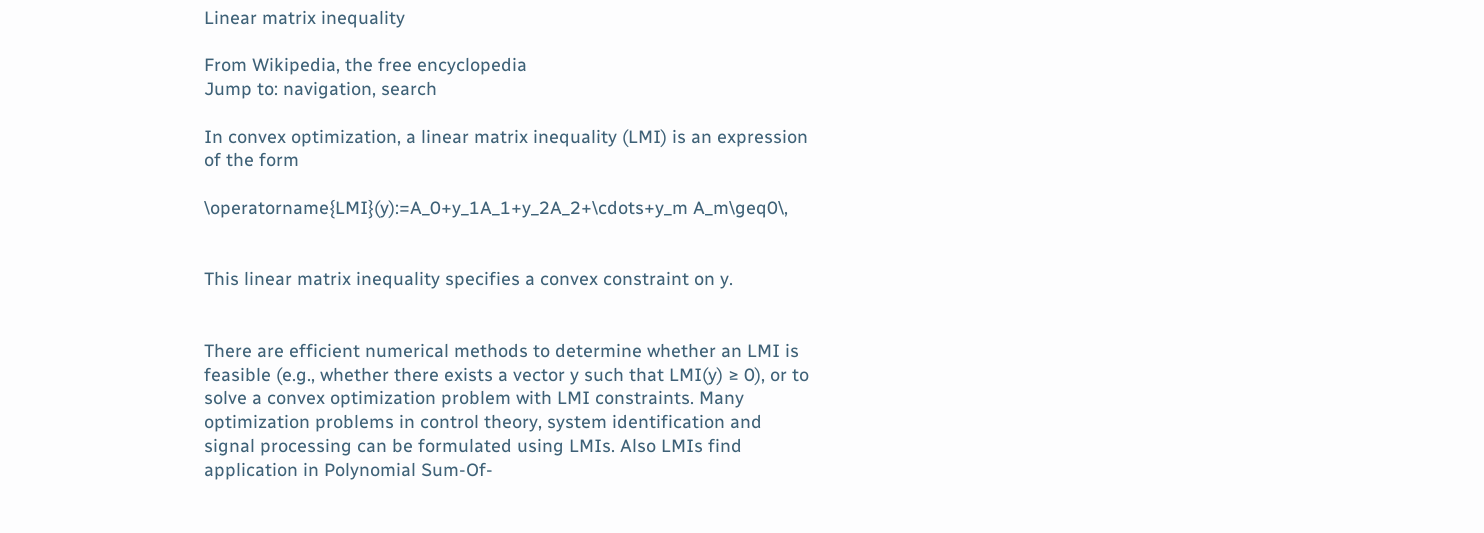Linear matrix inequality

From Wikipedia, the free encyclopedia
Jump to: navigation, search

In convex optimization, a linear matrix inequality (LMI) is an expression of the form

\operatorname{LMI}(y):=A_0+y_1A_1+y_2A_2+\cdots+y_m A_m\geq0\,


This linear matrix inequality specifies a convex constraint on y.


There are efficient numerical methods to determine whether an LMI is feasible (e.g., whether there exists a vector y such that LMI(y) ≥ 0), or to solve a convex optimization problem with LMI constraints. Many optimization problems in control theory, system identification and signal processing can be formulated using LMIs. Also LMIs find application in Polynomial Sum-Of-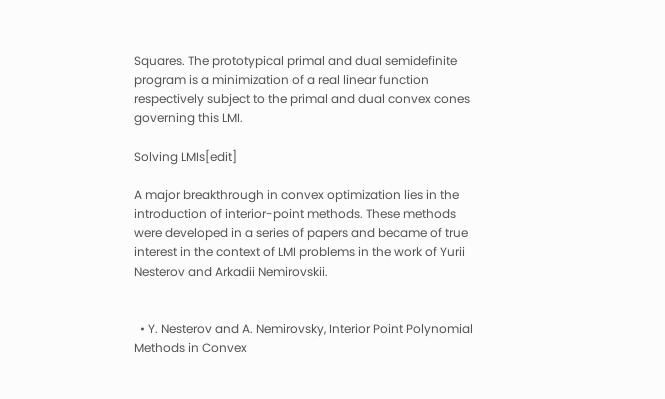Squares. The prototypical primal and dual semidefinite program is a minimization of a real linear function respectively subject to the primal and dual convex cones governing this LMI.

Solving LMIs[edit]

A major breakthrough in convex optimization lies in the introduction of interior-point methods. These methods were developed in a series of papers and became of true interest in the context of LMI problems in the work of Yurii Nesterov and Arkadii Nemirovskii.


  • Y. Nesterov and A. Nemirovsky, Interior Point Polynomial Methods in Convex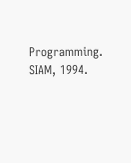Programming. SIAM, 1994.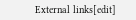External links[edit]